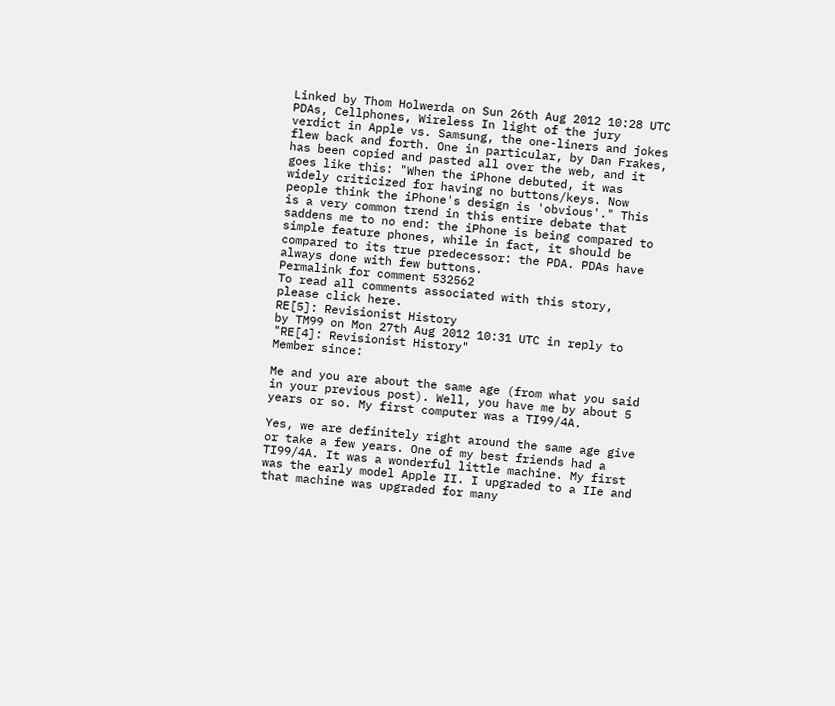Linked by Thom Holwerda on Sun 26th Aug 2012 10:28 UTC
PDAs, Cellphones, Wireless In light of the jury verdict in Apple vs. Samsung, the one-liners and jokes flew back and forth. One in particular, by Dan Frakes, has been copied and pasted all over the web, and it goes like this: "When the iPhone debuted, it was widely criticized for having no buttons/keys. Now people think the iPhone's design is 'obvious'." This is a very common trend in this entire debate that saddens me to no end: the iPhone is being compared to simple feature phones, while in fact, it should be compared to its true predecessor: the PDA. PDAs have always done with few buttons.
Permalink for comment 532562
To read all comments associated with this story, please click here.
RE[5]: Revisionist History
by TM99 on Mon 27th Aug 2012 10:31 UTC in reply to "RE[4]: Revisionist History"
Member since:

Me and you are about the same age (from what you said in your previous post). Well, you have me by about 5 years or so. My first computer was a TI99/4A.

Yes, we are definitely right around the same age give or take a few years. One of my best friends had a TI99/4A. It was a wonderful little machine. My first was the early model Apple II. I upgraded to a IIe and that machine was upgraded for many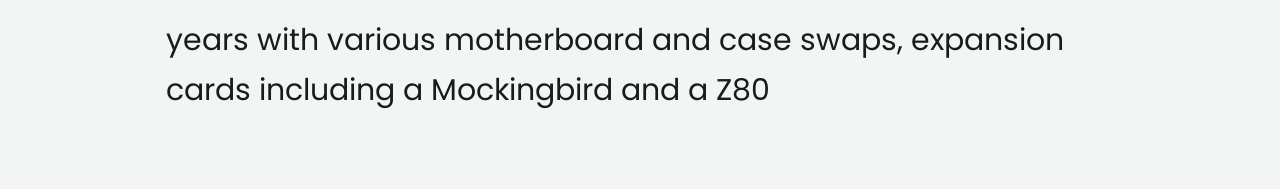years with various motherboard and case swaps, expansion cards including a Mockingbird and a Z80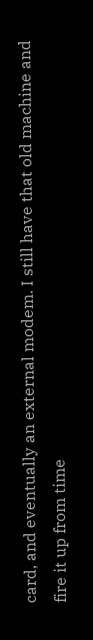card, and eventually an external modem. I still have that old machine and fire it up from time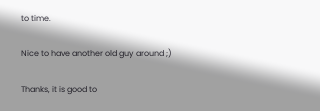to time.

Nice to have another old guy around ;)

Thanks, it is good to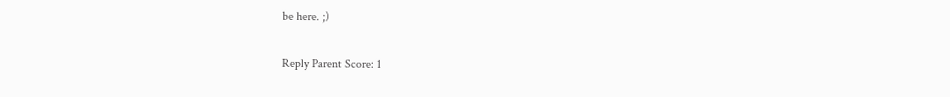be here. ;)

Reply Parent Score: 1